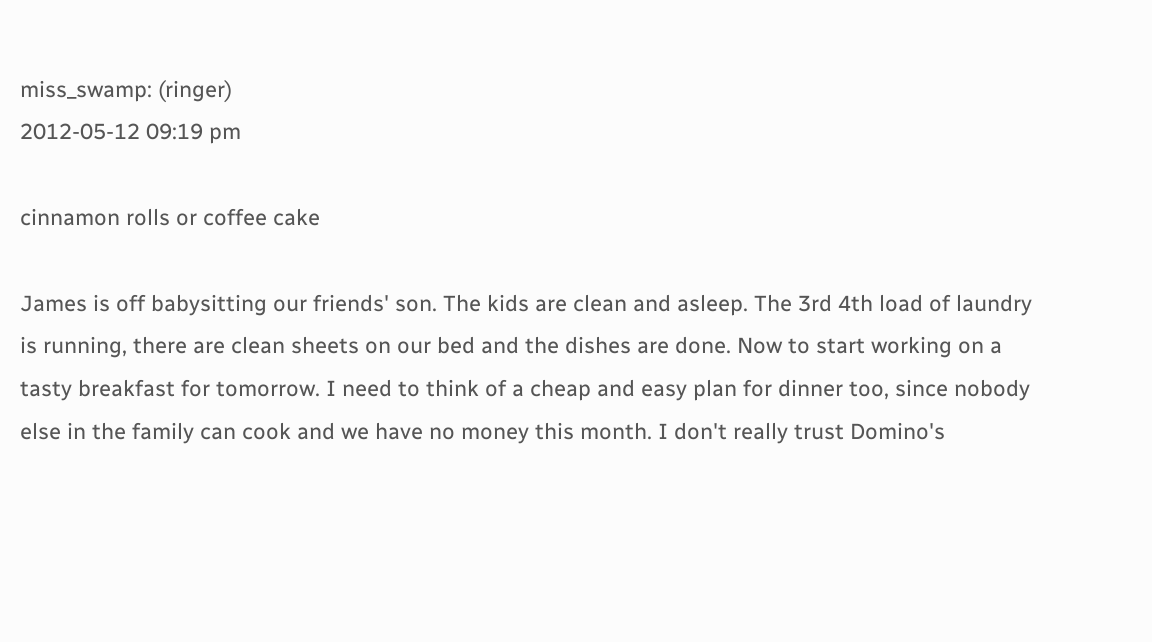miss_swamp: (ringer)
2012-05-12 09:19 pm

cinnamon rolls or coffee cake

James is off babysitting our friends' son. The kids are clean and asleep. The 3rd 4th load of laundry is running, there are clean sheets on our bed and the dishes are done. Now to start working on a tasty breakfast for tomorrow. I need to think of a cheap and easy plan for dinner too, since nobody else in the family can cook and we have no money this month. I don't really trust Domino's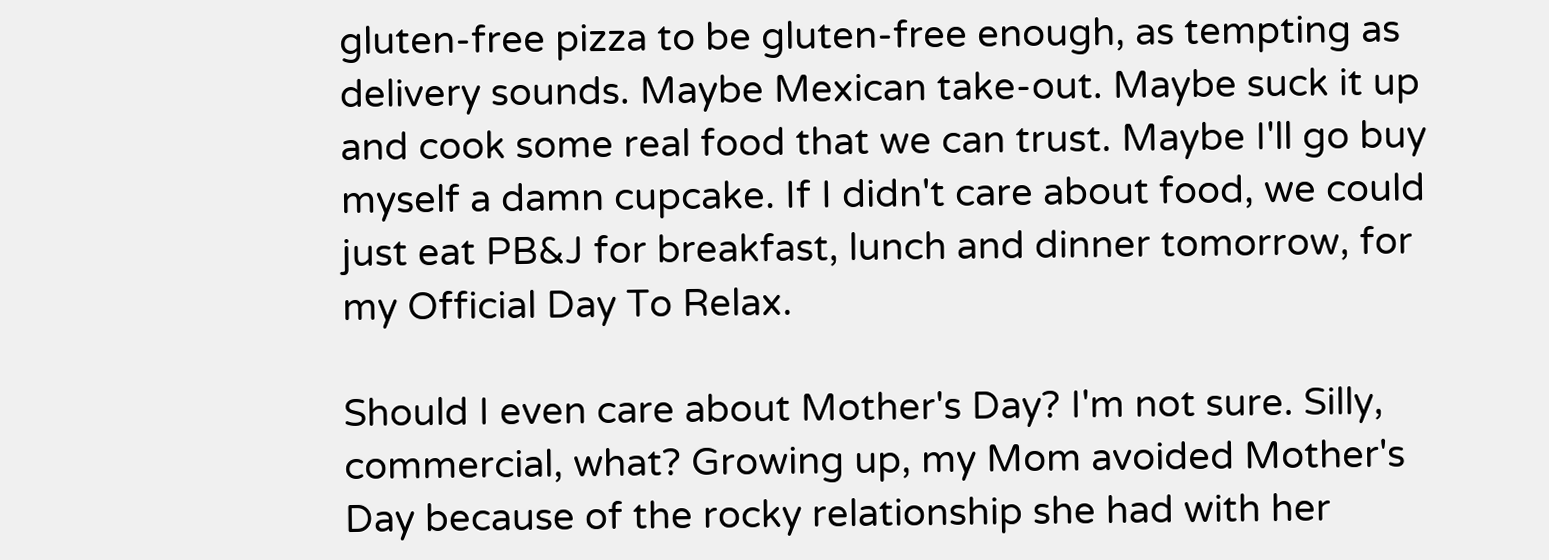gluten-free pizza to be gluten-free enough, as tempting as delivery sounds. Maybe Mexican take-out. Maybe suck it up and cook some real food that we can trust. Maybe I'll go buy myself a damn cupcake. If I didn't care about food, we could just eat PB&J for breakfast, lunch and dinner tomorrow, for my Official Day To Relax.

Should I even care about Mother's Day? I'm not sure. Silly, commercial, what? Growing up, my Mom avoided Mother's Day because of the rocky relationship she had with her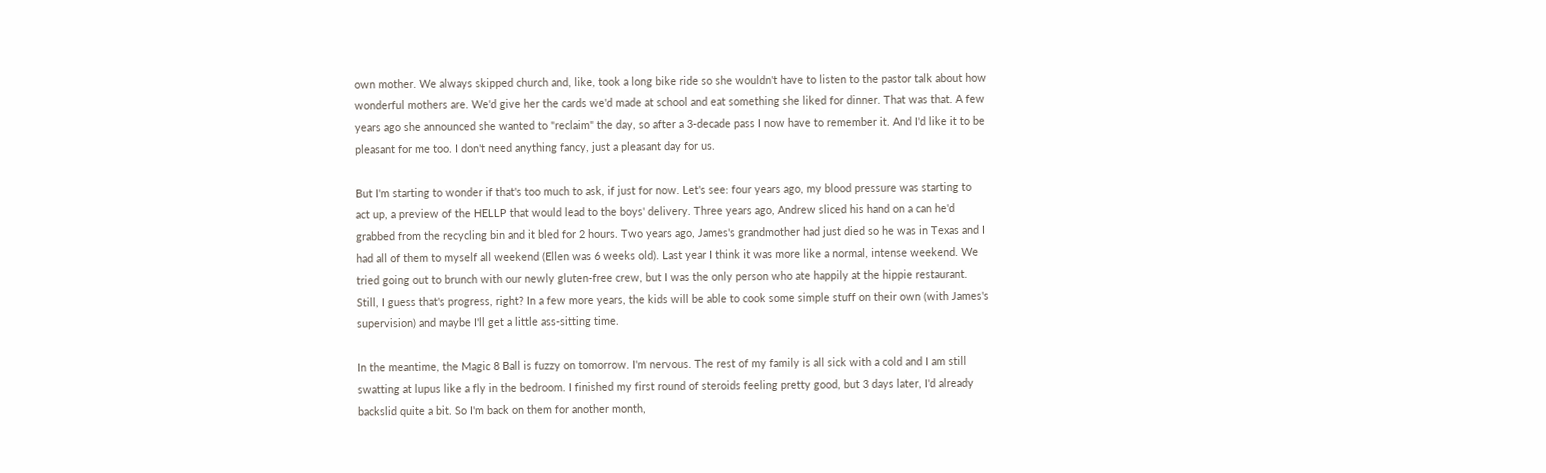own mother. We always skipped church and, like, took a long bike ride so she wouldn't have to listen to the pastor talk about how wonderful mothers are. We'd give her the cards we'd made at school and eat something she liked for dinner. That was that. A few years ago she announced she wanted to "reclaim" the day, so after a 3-decade pass I now have to remember it. And I'd like it to be pleasant for me too. I don't need anything fancy, just a pleasant day for us.

But I'm starting to wonder if that's too much to ask, if just for now. Let's see: four years ago, my blood pressure was starting to act up, a preview of the HELLP that would lead to the boys' delivery. Three years ago, Andrew sliced his hand on a can he'd grabbed from the recycling bin and it bled for 2 hours. Two years ago, James's grandmother had just died so he was in Texas and I had all of them to myself all weekend (Ellen was 6 weeks old). Last year I think it was more like a normal, intense weekend. We tried going out to brunch with our newly gluten-free crew, but I was the only person who ate happily at the hippie restaurant. Still, I guess that's progress, right? In a few more years, the kids will be able to cook some simple stuff on their own (with James's supervision) and maybe I'll get a little ass-sitting time.

In the meantime, the Magic 8 Ball is fuzzy on tomorrow. I'm nervous. The rest of my family is all sick with a cold and I am still swatting at lupus like a fly in the bedroom. I finished my first round of steroids feeling pretty good, but 3 days later, I'd already backslid quite a bit. So I'm back on them for another month,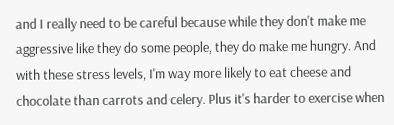and I really need to be careful because while they don't make me aggressive like they do some people, they do make me hungry. And with these stress levels, I'm way more likely to eat cheese and chocolate than carrots and celery. Plus it's harder to exercise when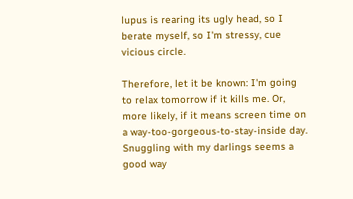lupus is rearing its ugly head, so I berate myself, so I'm stressy, cue vicious circle.

Therefore, let it be known: I'm going to relax tomorrow if it kills me. Or, more likely, if it means screen time on a way-too-gorgeous-to-stay-inside day. Snuggling with my darlings seems a good way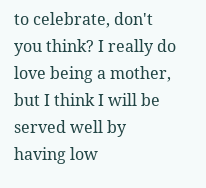to celebrate, don't you think? I really do love being a mother, but I think I will be served well by having low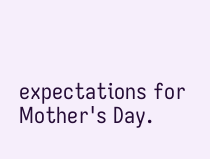expectations for Mother's Day.